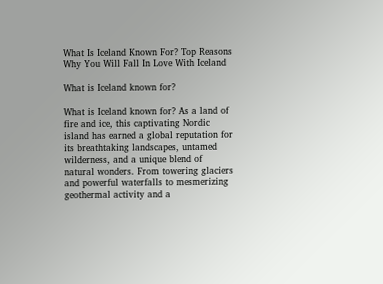What Is Iceland Known For? Top Reasons Why You Will Fall In Love With Iceland

What is Iceland known for?

What is Iceland known for? As a land of fire and ice, this captivating Nordic island has earned a global reputation for its breathtaking landscapes, untamed wilderness, and a unique blend of natural wonders. From towering glaciers and powerful waterfalls to mesmerizing geothermal activity and a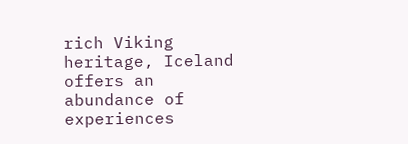rich Viking heritage, Iceland offers an abundance of experiences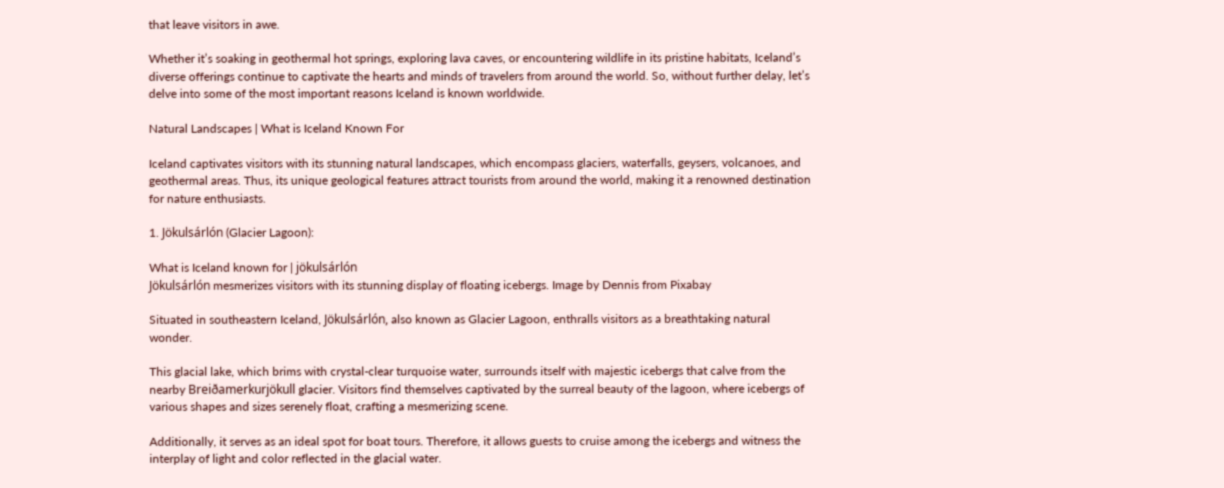that leave visitors in awe.

Whether it’s soaking in geothermal hot springs, exploring lava caves, or encountering wildlife in its pristine habitats, Iceland’s diverse offerings continue to captivate the hearts and minds of travelers from around the world. So, without further delay, let’s delve into some of the most important reasons Iceland is known worldwide.

Natural Landscapes | What is Iceland Known For

Iceland captivates visitors with its stunning natural landscapes, which encompass glaciers, waterfalls, geysers, volcanoes, and geothermal areas. Thus, its unique geological features attract tourists from around the world, making it a renowned destination for nature enthusiasts.

1. Jökulsárlón (Glacier Lagoon):

What is Iceland known for | jökulsárlón
Jökulsárlón mesmerizes visitors with its stunning display of floating icebergs. Image by Dennis from Pixabay

Situated in southeastern Iceland, Jökulsárlón, also known as Glacier Lagoon, enthralls visitors as a breathtaking natural wonder.

This glacial lake, which brims with crystal-clear turquoise water, surrounds itself with majestic icebergs that calve from the nearby Breiðamerkurjökull glacier. Visitors find themselves captivated by the surreal beauty of the lagoon, where icebergs of various shapes and sizes serenely float, crafting a mesmerizing scene.

Additionally, it serves as an ideal spot for boat tours. Therefore, it allows guests to cruise among the icebergs and witness the interplay of light and color reflected in the glacial water.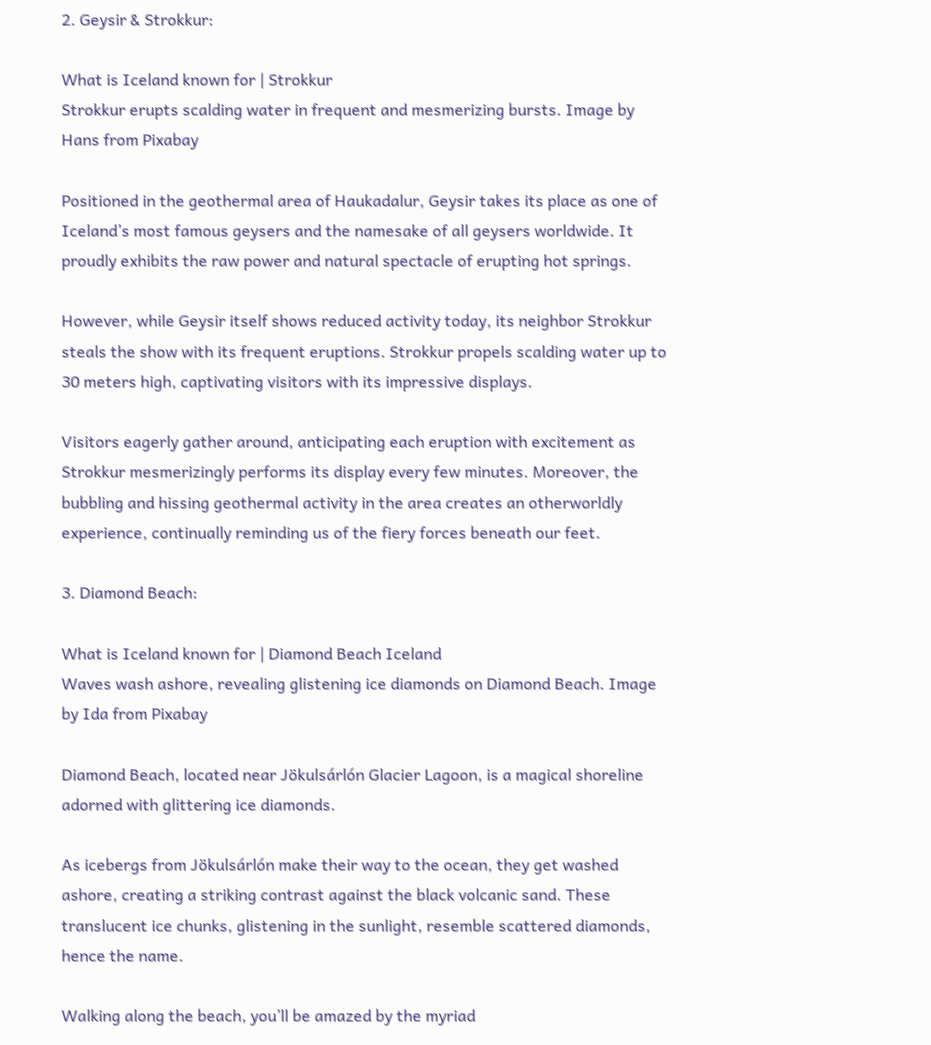2. Geysir & Strokkur:

What is Iceland known for | Strokkur
Strokkur erupts scalding water in frequent and mesmerizing bursts. Image by Hans from Pixabay

Positioned in the geothermal area of Haukadalur, Geysir takes its place as one of Iceland’s most famous geysers and the namesake of all geysers worldwide. It proudly exhibits the raw power and natural spectacle of erupting hot springs.

However, while Geysir itself shows reduced activity today, its neighbor Strokkur steals the show with its frequent eruptions. Strokkur propels scalding water up to 30 meters high, captivating visitors with its impressive displays.

Visitors eagerly gather around, anticipating each eruption with excitement as Strokkur mesmerizingly performs its display every few minutes. Moreover, the bubbling and hissing geothermal activity in the area creates an otherworldly experience, continually reminding us of the fiery forces beneath our feet.

3. Diamond Beach:

What is Iceland known for | Diamond Beach Iceland
Waves wash ashore, revealing glistening ice diamonds on Diamond Beach. Image by Ida from Pixabay

Diamond Beach, located near Jökulsárlón Glacier Lagoon, is a magical shoreline adorned with glittering ice diamonds.

As icebergs from Jökulsárlón make their way to the ocean, they get washed ashore, creating a striking contrast against the black volcanic sand. These translucent ice chunks, glistening in the sunlight, resemble scattered diamonds, hence the name.

Walking along the beach, you’ll be amazed by the myriad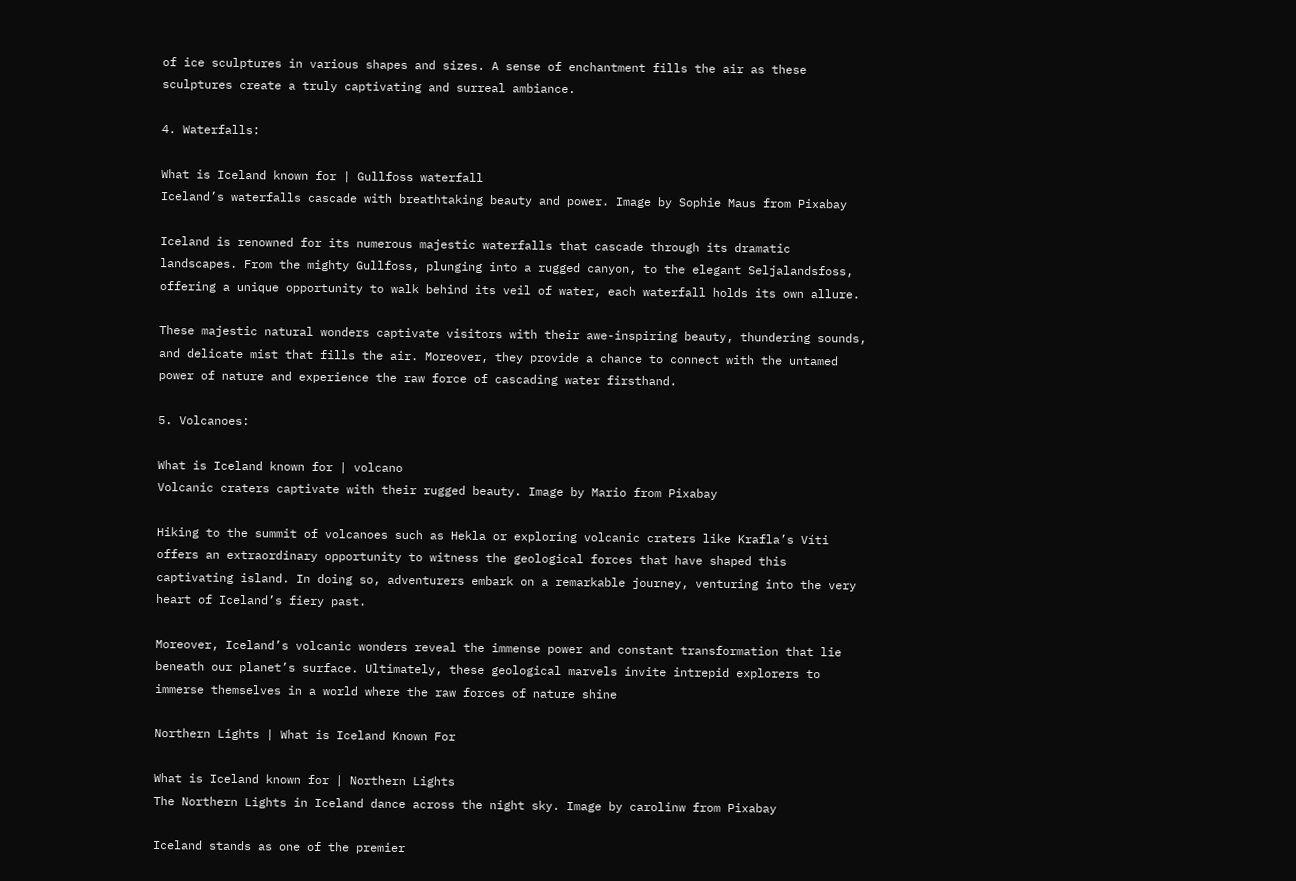of ice sculptures in various shapes and sizes. A sense of enchantment fills the air as these sculptures create a truly captivating and surreal ambiance.

4. Waterfalls:

What is Iceland known for | Gullfoss waterfall
Iceland’s waterfalls cascade with breathtaking beauty and power. Image by Sophie Maus from Pixabay

Iceland is renowned for its numerous majestic waterfalls that cascade through its dramatic landscapes. From the mighty Gullfoss, plunging into a rugged canyon, to the elegant Seljalandsfoss, offering a unique opportunity to walk behind its veil of water, each waterfall holds its own allure.

These majestic natural wonders captivate visitors with their awe-inspiring beauty, thundering sounds, and delicate mist that fills the air. Moreover, they provide a chance to connect with the untamed power of nature and experience the raw force of cascading water firsthand.

5. Volcanoes:

What is Iceland known for | volcano
Volcanic craters captivate with their rugged beauty. Image by Mario from Pixabay

Hiking to the summit of volcanoes such as Hekla or exploring volcanic craters like Krafla’s Víti offers an extraordinary opportunity to witness the geological forces that have shaped this captivating island. In doing so, adventurers embark on a remarkable journey, venturing into the very heart of Iceland’s fiery past.

Moreover, Iceland’s volcanic wonders reveal the immense power and constant transformation that lie beneath our planet’s surface. Ultimately, these geological marvels invite intrepid explorers to immerse themselves in a world where the raw forces of nature shine

Northern Lights | What is Iceland Known For

What is Iceland known for | Northern Lights
The Northern Lights in Iceland dance across the night sky. Image by carolinw from Pixabay

Iceland stands as one of the premier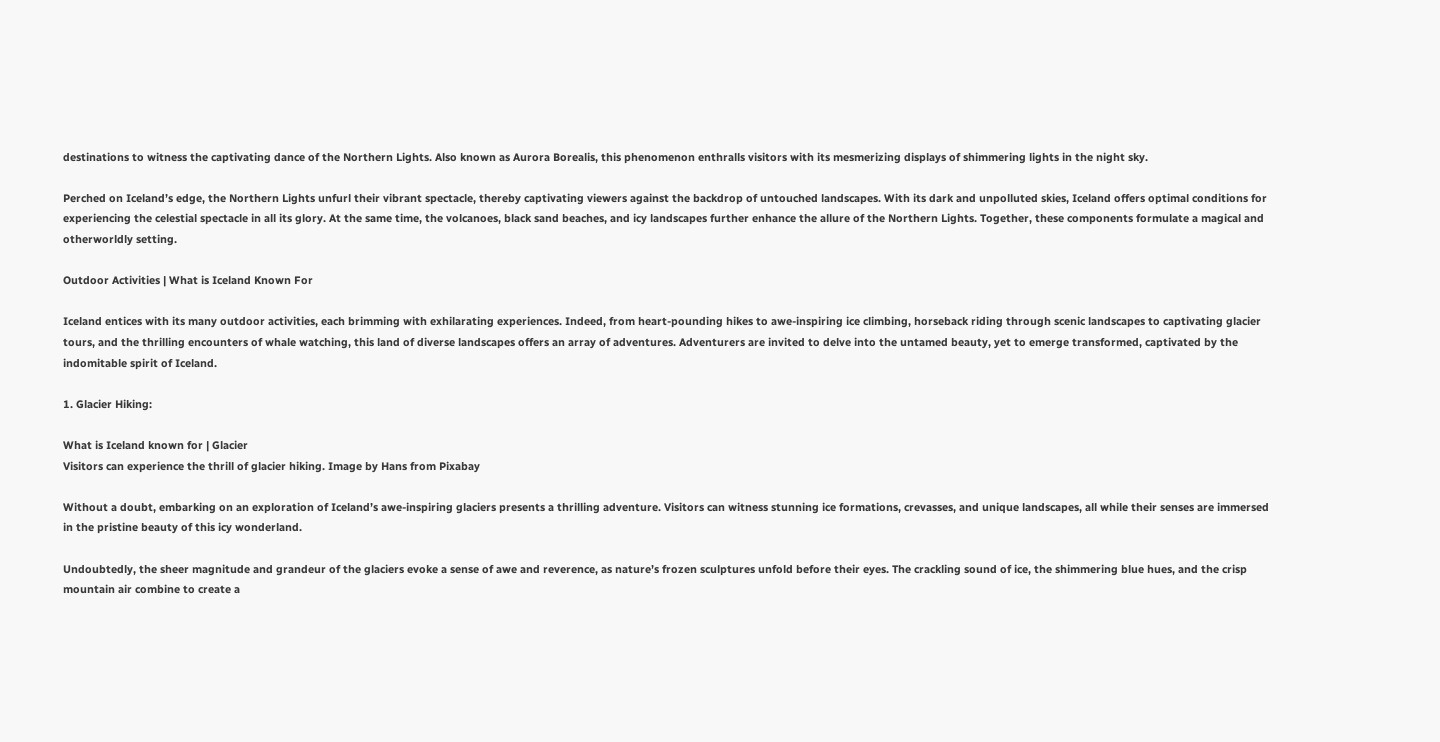destinations to witness the captivating dance of the Northern Lights. Also known as Aurora Borealis, this phenomenon enthralls visitors with its mesmerizing displays of shimmering lights in the night sky.

Perched on Iceland’s edge, the Northern Lights unfurl their vibrant spectacle, thereby captivating viewers against the backdrop of untouched landscapes. With its dark and unpolluted skies, Iceland offers optimal conditions for experiencing the celestial spectacle in all its glory. At the same time, the volcanoes, black sand beaches, and icy landscapes further enhance the allure of the Northern Lights. Together, these components formulate a magical and otherworldly setting.

Outdoor Activities | What is Iceland Known For

Iceland entices with its many outdoor activities, each brimming with exhilarating experiences. Indeed, from heart-pounding hikes to awe-inspiring ice climbing, horseback riding through scenic landscapes to captivating glacier tours, and the thrilling encounters of whale watching, this land of diverse landscapes offers an array of adventures. Adventurers are invited to delve into the untamed beauty, yet to emerge transformed, captivated by the indomitable spirit of Iceland.

1. Glacier Hiking:

What is Iceland known for | Glacier
Visitors can experience the thrill of glacier hiking. Image by Hans from Pixabay

Without a doubt, embarking on an exploration of Iceland’s awe-inspiring glaciers presents a thrilling adventure. Visitors can witness stunning ice formations, crevasses, and unique landscapes, all while their senses are immersed in the pristine beauty of this icy wonderland.

Undoubtedly, the sheer magnitude and grandeur of the glaciers evoke a sense of awe and reverence, as nature’s frozen sculptures unfold before their eyes. The crackling sound of ice, the shimmering blue hues, and the crisp mountain air combine to create a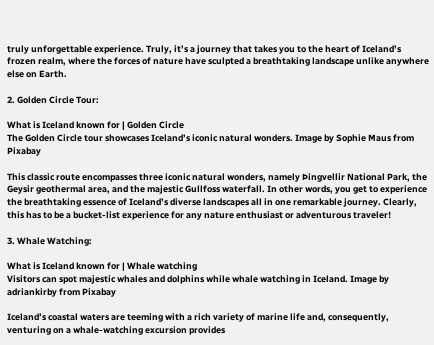truly unforgettable experience. Truly, it’s a journey that takes you to the heart of Iceland’s frozen realm, where the forces of nature have sculpted a breathtaking landscape unlike anywhere else on Earth.

2. Golden Circle Tour:

What is Iceland known for | Golden Circle
The Golden Circle tour showcases Iceland’s iconic natural wonders. Image by Sophie Maus from Pixabay

This classic route encompasses three iconic natural wonders, namely Þingvellir National Park, the Geysir geothermal area, and the majestic Gullfoss waterfall. In other words, you get to experience the breathtaking essence of Iceland’s diverse landscapes all in one remarkable journey. Clearly, this has to be a bucket-list experience for any nature enthusiast or adventurous traveler!

3. Whale Watching:

What is Iceland known for | Whale watching
Visitors can spot majestic whales and dolphins while whale watching in Iceland. Image by adriankirby from Pixabay

Iceland’s coastal waters are teeming with a rich variety of marine life and, consequently, venturing on a whale-watching excursion provides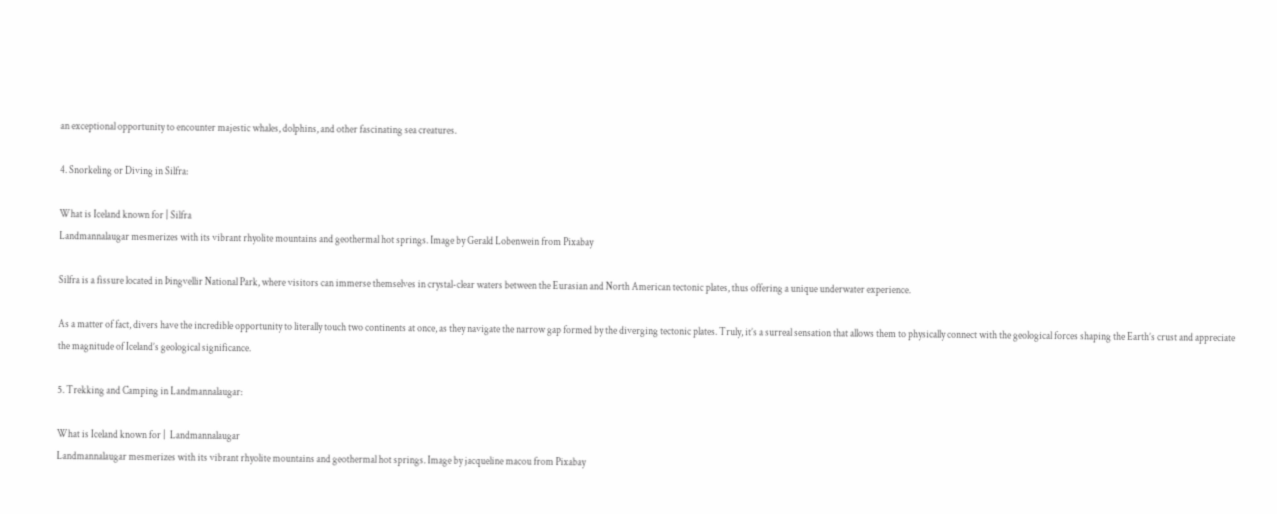an exceptional opportunity to encounter majestic whales, dolphins, and other fascinating sea creatures.

4. Snorkeling or Diving in Silfra:

What is Iceland known for | Silfra
Landmannalaugar mesmerizes with its vibrant rhyolite mountains and geothermal hot springs. Image by Gerald Lobenwein from Pixabay

Silfra is a fissure located in Þingvellir National Park, where visitors can immerse themselves in crystal-clear waters between the Eurasian and North American tectonic plates, thus offering a unique underwater experience.

As a matter of fact, divers have the incredible opportunity to literally touch two continents at once, as they navigate the narrow gap formed by the diverging tectonic plates. Truly, it’s a surreal sensation that allows them to physically connect with the geological forces shaping the Earth’s crust and appreciate the magnitude of Iceland’s geological significance.

5. Trekking and Camping in Landmannalaugar:

What is Iceland known for |  Landmannalaugar
Landmannalaugar mesmerizes with its vibrant rhyolite mountains and geothermal hot springs. Image by jacqueline macou from Pixabay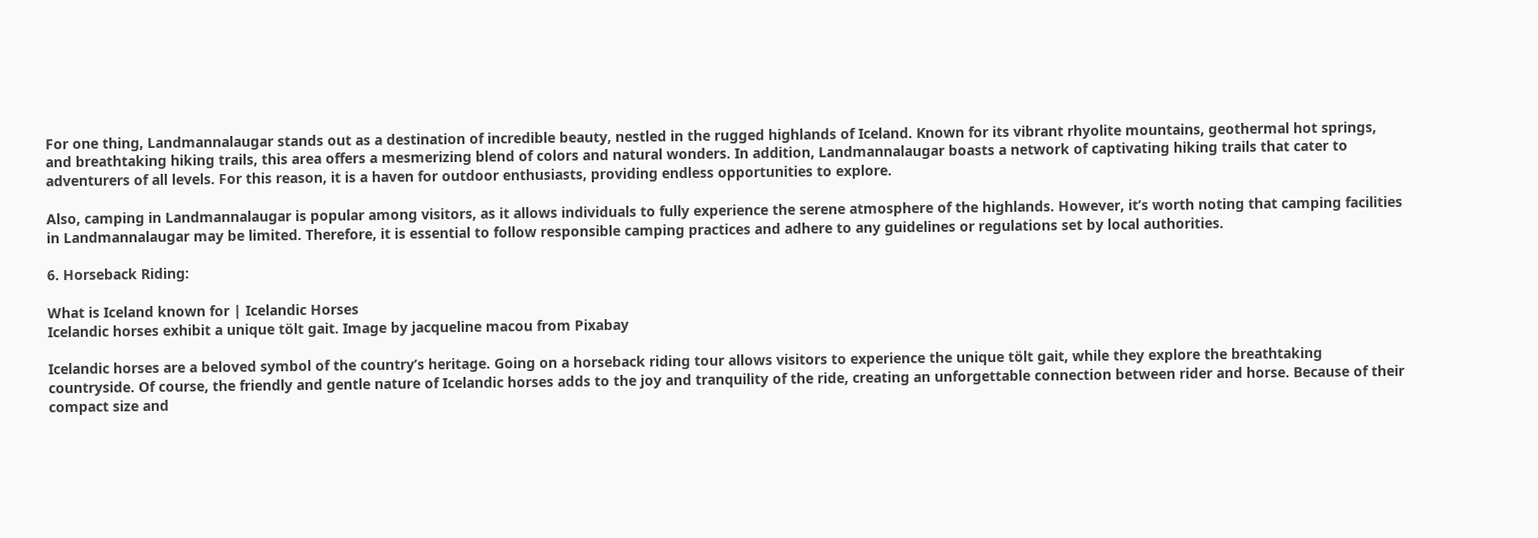For one thing, Landmannalaugar stands out as a destination of incredible beauty, nestled in the rugged highlands of Iceland. Known for its vibrant rhyolite mountains, geothermal hot springs, and breathtaking hiking trails, this area offers a mesmerizing blend of colors and natural wonders. In addition, Landmannalaugar boasts a network of captivating hiking trails that cater to adventurers of all levels. For this reason, it is a haven for outdoor enthusiasts, providing endless opportunities to explore.

Also, camping in Landmannalaugar is popular among visitors, as it allows individuals to fully experience the serene atmosphere of the highlands. However, it’s worth noting that camping facilities in Landmannalaugar may be limited. Therefore, it is essential to follow responsible camping practices and adhere to any guidelines or regulations set by local authorities.

6. Horseback Riding:

What is Iceland known for | Icelandic Horses
Icelandic horses exhibit a unique tölt gait. Image by jacqueline macou from Pixabay

Icelandic horses are a beloved symbol of the country’s heritage. Going on a horseback riding tour allows visitors to experience the unique tölt gait, while they explore the breathtaking countryside. Of course, the friendly and gentle nature of Icelandic horses adds to the joy and tranquility of the ride, creating an unforgettable connection between rider and horse. Because of their compact size and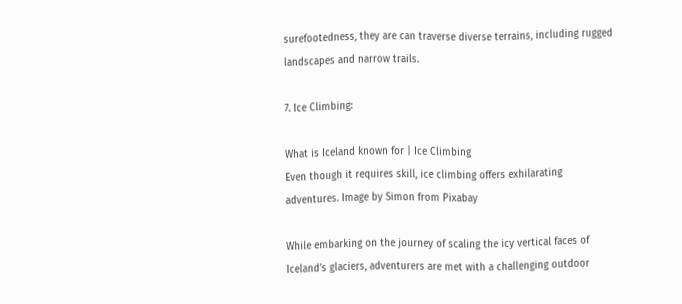surefootedness, they are can traverse diverse terrains, including rugged landscapes and narrow trails.

7. Ice Climbing:

What is Iceland known for | Ice Climbing
Even though it requires skill, ice climbing offers exhilarating adventures. Image by Simon from Pixabay

While embarking on the journey of scaling the icy vertical faces of Iceland’s glaciers, adventurers are met with a challenging outdoor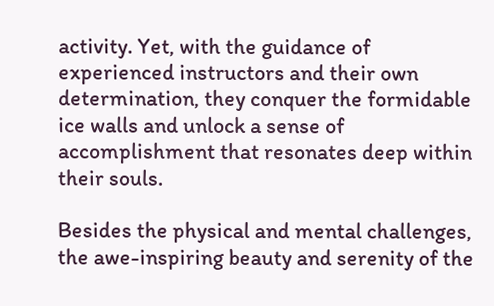activity. Yet, with the guidance of experienced instructors and their own determination, they conquer the formidable ice walls and unlock a sense of accomplishment that resonates deep within their souls.

Besides the physical and mental challenges, the awe-inspiring beauty and serenity of the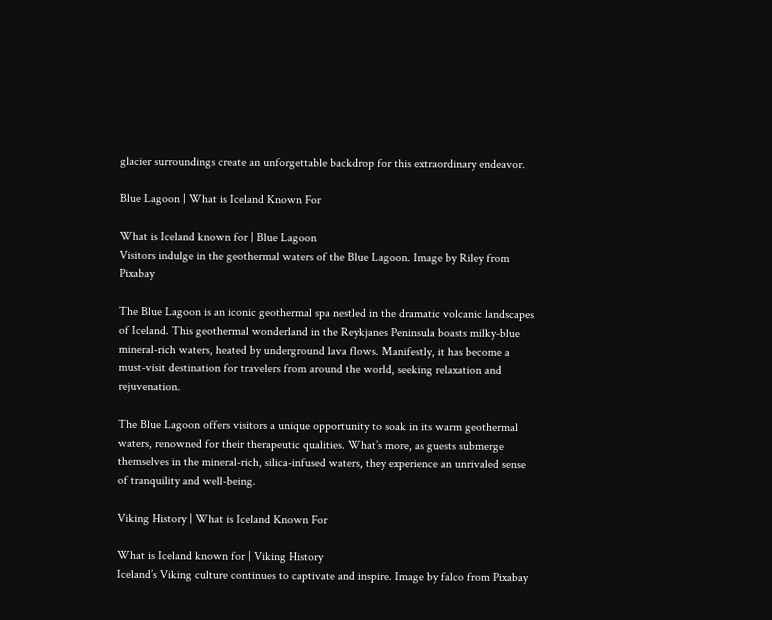glacier surroundings create an unforgettable backdrop for this extraordinary endeavor.

Blue Lagoon | What is Iceland Known For

What is Iceland known for | Blue Lagoon
Visitors indulge in the geothermal waters of the Blue Lagoon. Image by Riley from Pixabay

The Blue Lagoon is an iconic geothermal spa nestled in the dramatic volcanic landscapes of Iceland. This geothermal wonderland in the Reykjanes Peninsula boasts milky-blue mineral-rich waters, heated by underground lava flows. Manifestly, it has become a must-visit destination for travelers from around the world, seeking relaxation and rejuvenation.

The Blue Lagoon offers visitors a unique opportunity to soak in its warm geothermal waters, renowned for their therapeutic qualities. What’s more, as guests submerge themselves in the mineral-rich, silica-infused waters, they experience an unrivaled sense of tranquility and well-being.

Viking History | What is Iceland Known For

What is Iceland known for | Viking History
Iceland’s Viking culture continues to captivate and inspire. Image by falco from Pixabay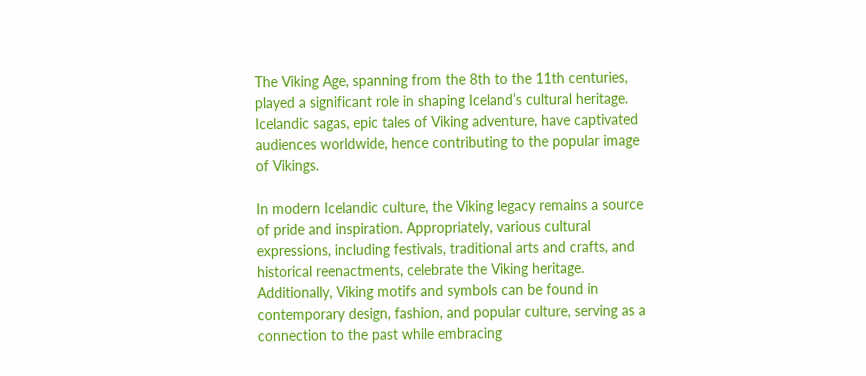The Viking Age, spanning from the 8th to the 11th centuries, played a significant role in shaping Iceland’s cultural heritage. Icelandic sagas, epic tales of Viking adventure, have captivated audiences worldwide, hence contributing to the popular image of Vikings.

In modern Icelandic culture, the Viking legacy remains a source of pride and inspiration. Appropriately, various cultural expressions, including festivals, traditional arts and crafts, and historical reenactments, celebrate the Viking heritage. Additionally, Viking motifs and symbols can be found in contemporary design, fashion, and popular culture, serving as a connection to the past while embracing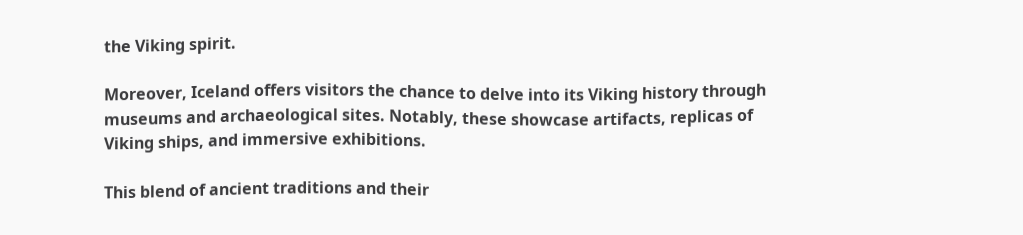the Viking spirit.

Moreover, Iceland offers visitors the chance to delve into its Viking history through museums and archaeological sites. Notably, these showcase artifacts, replicas of Viking ships, and immersive exhibitions.

This blend of ancient traditions and their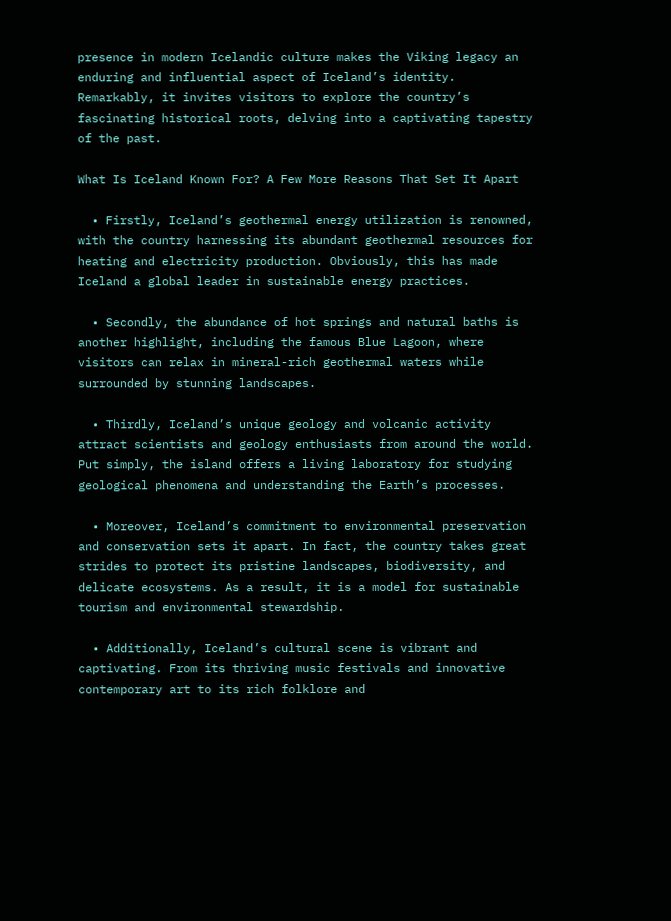presence in modern Icelandic culture makes the Viking legacy an enduring and influential aspect of Iceland’s identity. Remarkably, it invites visitors to explore the country’s fascinating historical roots, delving into a captivating tapestry of the past.

What Is Iceland Known For? A Few More Reasons That Set It Apart

  • Firstly, Iceland’s geothermal energy utilization is renowned, with the country harnessing its abundant geothermal resources for heating and electricity production. Obviously, this has made Iceland a global leader in sustainable energy practices.

  • Secondly, the abundance of hot springs and natural baths is another highlight, including the famous Blue Lagoon, where visitors can relax in mineral-rich geothermal waters while surrounded by stunning landscapes.

  • Thirdly, Iceland’s unique geology and volcanic activity attract scientists and geology enthusiasts from around the world. Put simply, the island offers a living laboratory for studying geological phenomena and understanding the Earth’s processes.

  • Moreover, Iceland’s commitment to environmental preservation and conservation sets it apart. In fact, the country takes great strides to protect its pristine landscapes, biodiversity, and delicate ecosystems. As a result, it is a model for sustainable tourism and environmental stewardship.

  • Additionally, Iceland’s cultural scene is vibrant and captivating. From its thriving music festivals and innovative contemporary art to its rich folklore and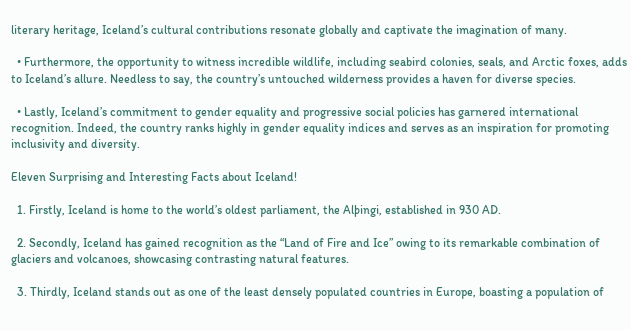literary heritage, Iceland’s cultural contributions resonate globally and captivate the imagination of many.

  • Furthermore, the opportunity to witness incredible wildlife, including seabird colonies, seals, and Arctic foxes, adds to Iceland’s allure. Needless to say, the country’s untouched wilderness provides a haven for diverse species.

  • Lastly, Iceland’s commitment to gender equality and progressive social policies has garnered international recognition. Indeed, the country ranks highly in gender equality indices and serves as an inspiration for promoting inclusivity and diversity.

Eleven Surprising and Interesting Facts about Iceland!

  1. Firstly, Iceland is home to the world’s oldest parliament, the Alþingi, established in 930 AD.

  2. Secondly, Iceland has gained recognition as the “Land of Fire and Ice” owing to its remarkable combination of glaciers and volcanoes, showcasing contrasting natural features.

  3. Thirdly, Iceland stands out as one of the least densely populated countries in Europe, boasting a population of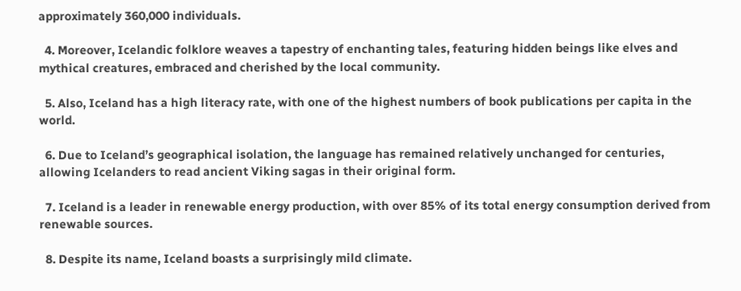approximately 360,000 individuals.

  4. Moreover, Icelandic folklore weaves a tapestry of enchanting tales, featuring hidden beings like elves and mythical creatures, embraced and cherished by the local community.

  5. Also, Iceland has a high literacy rate, with one of the highest numbers of book publications per capita in the world.

  6. Due to Iceland’s geographical isolation, the language has remained relatively unchanged for centuries, allowing Icelanders to read ancient Viking sagas in their original form.

  7. Iceland is a leader in renewable energy production, with over 85% of its total energy consumption derived from renewable sources.

  8. Despite its name, Iceland boasts a surprisingly mild climate.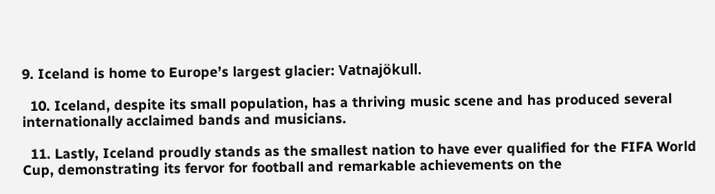9. Iceland is home to Europe’s largest glacier: Vatnajökull.

  10. Iceland, despite its small population, has a thriving music scene and has produced several internationally acclaimed bands and musicians.

  11. Lastly, Iceland proudly stands as the smallest nation to have ever qualified for the FIFA World Cup, demonstrating its fervor for football and remarkable achievements on the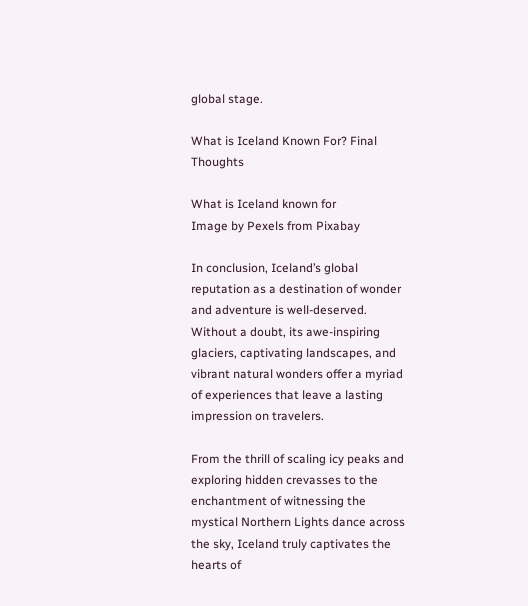global stage.

What is Iceland Known For? Final Thoughts

What is Iceland known for
Image by Pexels from Pixabay

In conclusion, Iceland’s global reputation as a destination of wonder and adventure is well-deserved. Without a doubt, its awe-inspiring glaciers, captivating landscapes, and vibrant natural wonders offer a myriad of experiences that leave a lasting impression on travelers.

From the thrill of scaling icy peaks and exploring hidden crevasses to the enchantment of witnessing the mystical Northern Lights dance across the sky, Iceland truly captivates the hearts of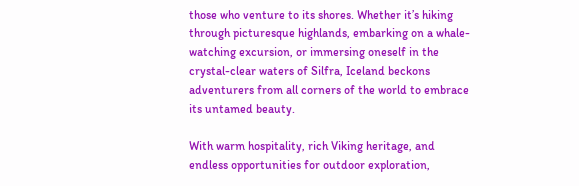those who venture to its shores. Whether it’s hiking through picturesque highlands, embarking on a whale-watching excursion, or immersing oneself in the crystal-clear waters of Silfra, Iceland beckons adventurers from all corners of the world to embrace its untamed beauty.

With warm hospitality, rich Viking heritage, and endless opportunities for outdoor exploration,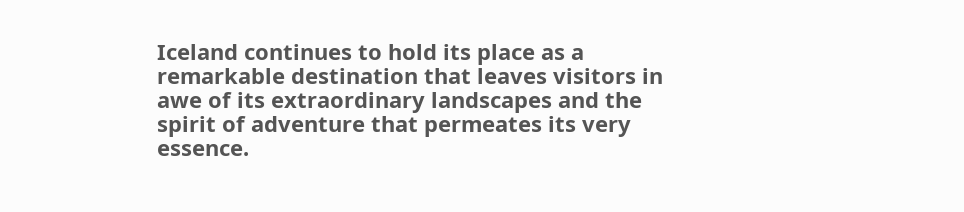Iceland continues to hold its place as a remarkable destination that leaves visitors in awe of its extraordinary landscapes and the spirit of adventure that permeates its very essence.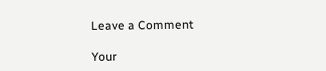Leave a Comment

Your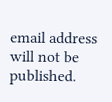email address will not be published.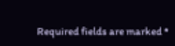Required fields are marked *